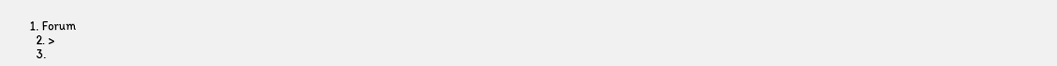1. Forum
  2. >
  3.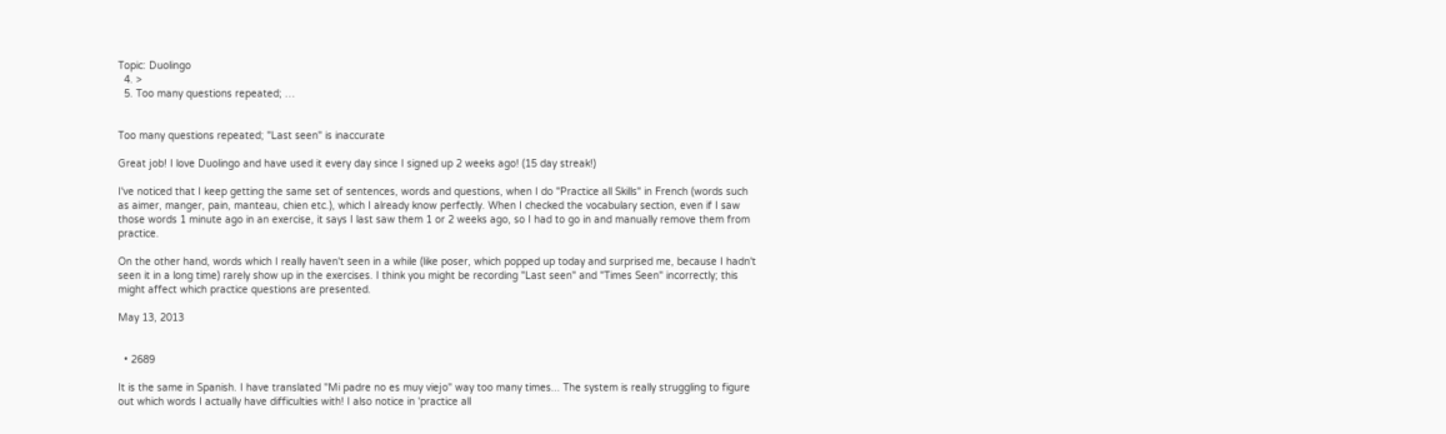Topic: Duolingo
  4. >
  5. Too many questions repeated; …


Too many questions repeated; "Last seen" is inaccurate

Great job! I love Duolingo and have used it every day since I signed up 2 weeks ago! (15 day streak!)

I've noticed that I keep getting the same set of sentences, words and questions, when I do "Practice all Skills" in French (words such as aimer, manger, pain, manteau, chien etc.), which I already know perfectly. When I checked the vocabulary section, even if I saw those words 1 minute ago in an exercise, it says I last saw them 1 or 2 weeks ago, so I had to go in and manually remove them from practice.

On the other hand, words which I really haven't seen in a while (like poser, which popped up today and surprised me, because I hadn't seen it in a long time) rarely show up in the exercises. I think you might be recording "Last seen" and "Times Seen" incorrectly; this might affect which practice questions are presented.

May 13, 2013


  • 2689

It is the same in Spanish. I have translated "Mi padre no es muy viejo" way too many times... The system is really struggling to figure out which words I actually have difficulties with! I also notice in 'practice all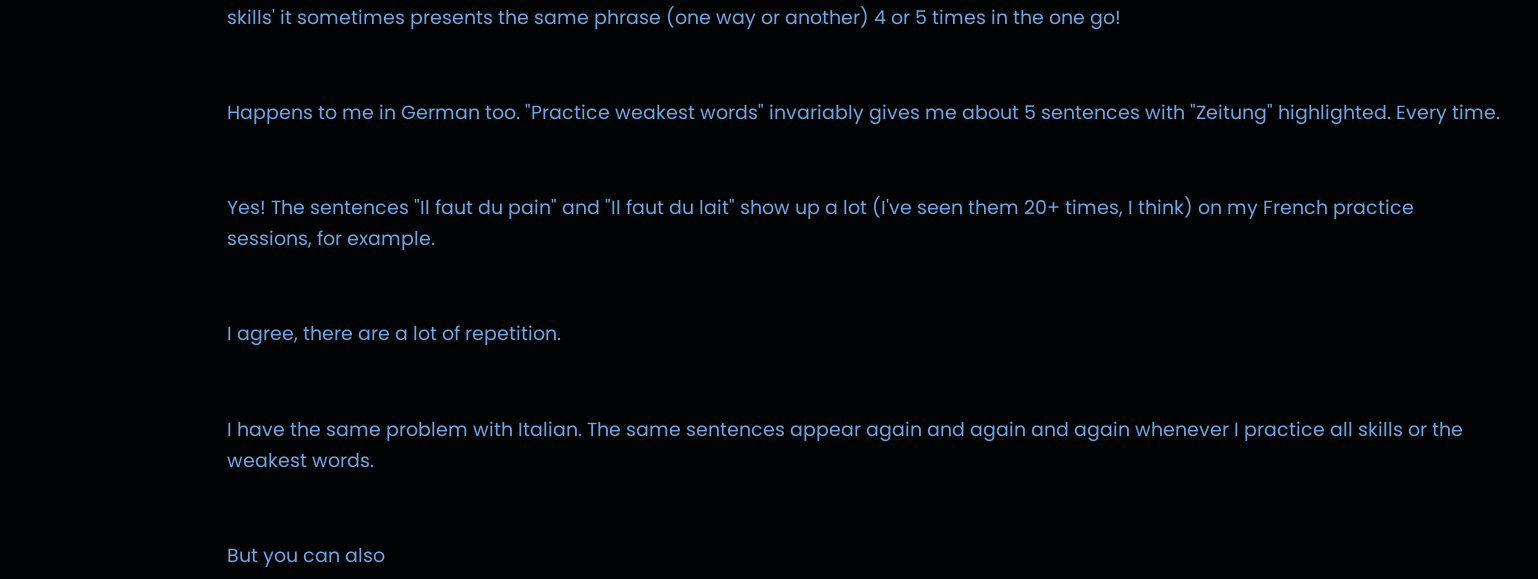skills' it sometimes presents the same phrase (one way or another) 4 or 5 times in the one go!


Happens to me in German too. "Practice weakest words" invariably gives me about 5 sentences with "Zeitung" highlighted. Every time.


Yes! The sentences "Il faut du pain" and "Il faut du lait" show up a lot (I've seen them 20+ times, I think) on my French practice sessions, for example.


I agree, there are a lot of repetition.


I have the same problem with Italian. The same sentences appear again and again and again whenever I practice all skills or the weakest words.


But you can also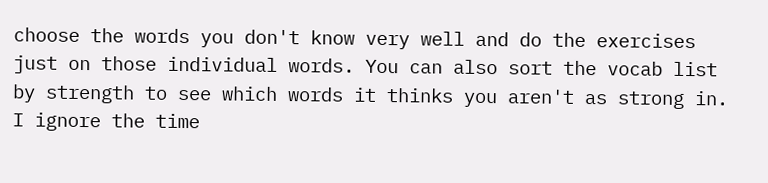choose the words you don't know very well and do the exercises just on those individual words. You can also sort the vocab list by strength to see which words it thinks you aren't as strong in. I ignore the time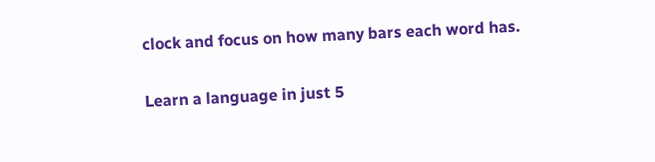clock and focus on how many bars each word has.

Learn a language in just 5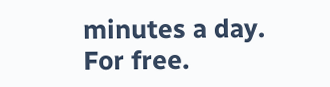minutes a day. For free.